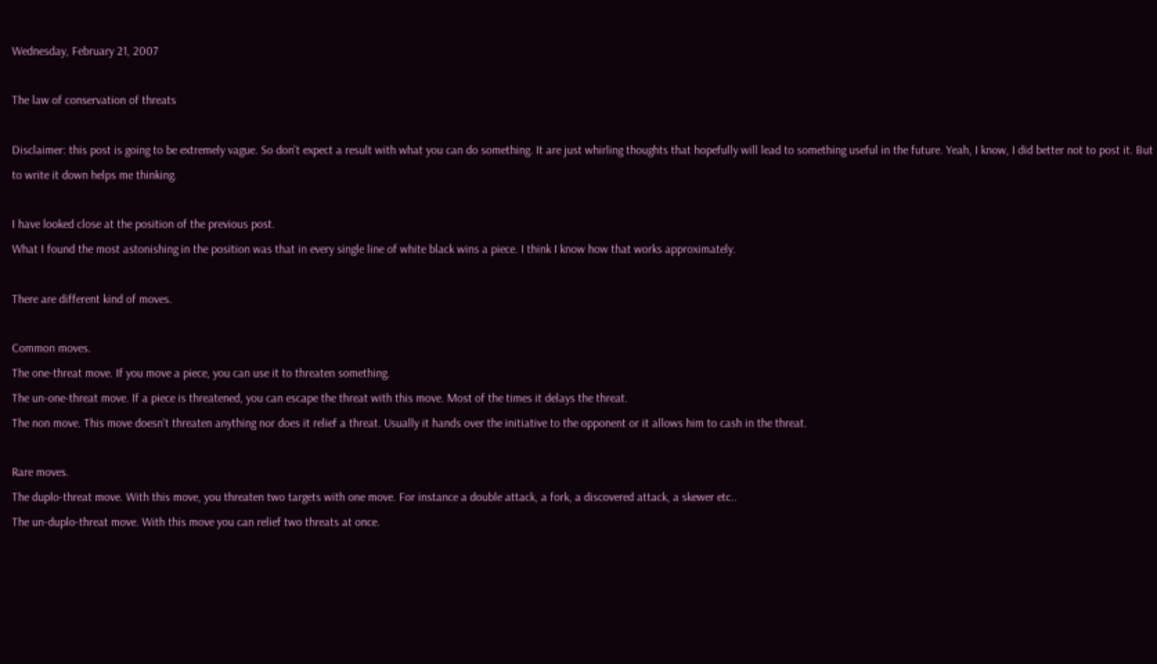Wednesday, February 21, 2007

The law of conservation of threats

Disclaimer: this post is going to be extremely vague. So don't expect a result with what you can do something. It are just whirling thoughts that hopefully will lead to something useful in the future. Yeah, I know, I did better not to post it. But to write it down helps me thinking.

I have looked close at the position of the previous post.
What I found the most astonishing in the position was that in every single line of white black wins a piece. I think I know how that works approximately.

There are different kind of moves.

Common moves.
The one-threat move. If you move a piece, you can use it to threaten something.
The un-one-threat move. If a piece is threatened, you can escape the threat with this move. Most of the times it delays the threat.
The non move. This move doesn't threaten anything nor does it relief a threat. Usually it hands over the initiative to the opponent or it allows him to cash in the threat.

Rare moves.
The duplo-threat move. With this move, you threaten two targets with one move. For instance a double attack, a fork, a discovered attack, a skewer etc..
The un-duplo-threat move. With this move you can relief two threats at once.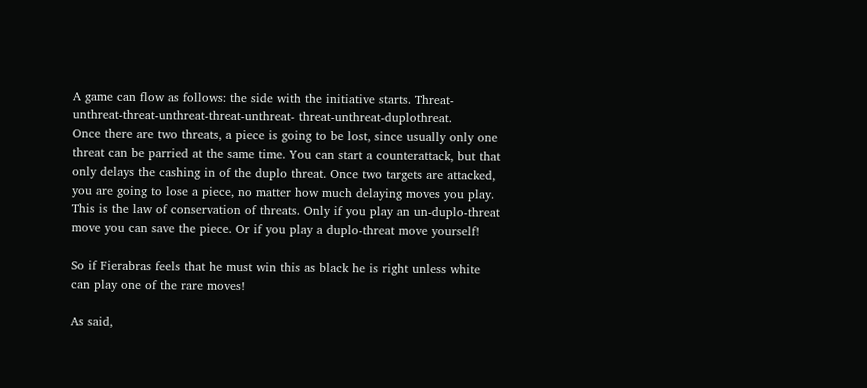A game can flow as follows: the side with the initiative starts. Threat-unthreat-threat-unthreat-threat-unthreat- threat-unthreat-duplothreat.
Once there are two threats, a piece is going to be lost, since usually only one threat can be parried at the same time. You can start a counterattack, but that only delays the cashing in of the duplo threat. Once two targets are attacked, you are going to lose a piece, no matter how much delaying moves you play. This is the law of conservation of threats. Only if you play an un-duplo-threat move you can save the piece. Or if you play a duplo-threat move yourself!

So if Fierabras feels that he must win this as black he is right unless white can play one of the rare moves!

As said,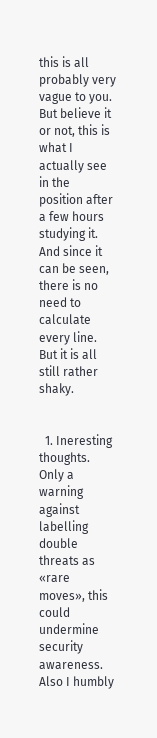this is all probably very vague to you. But believe it or not, this is what I actually see in the position after a few hours studying it. And since it can be seen, there is no need to calculate every line. But it is all still rather shaky.


  1. Ineresting thoughts. Only a warning against labelling double threats as «rare moves», this could undermine security awareness. Also I humbly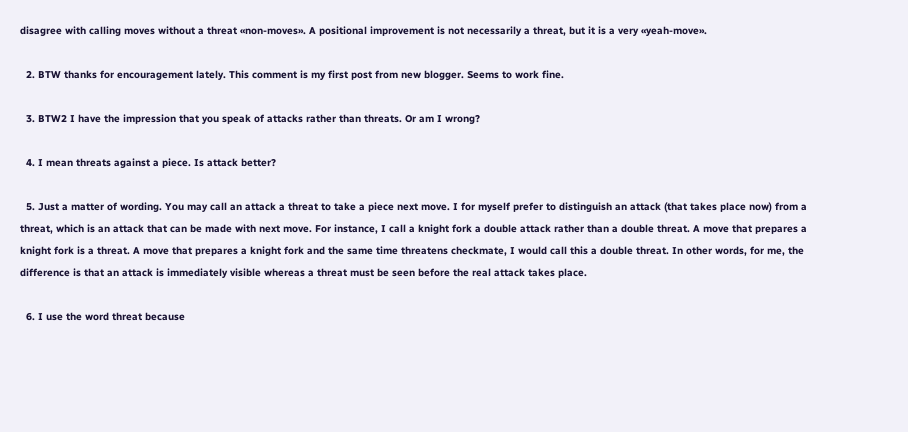disagree with calling moves without a threat «non-moves». A positional improvement is not necessarily a threat, but it is a very «yeah-move».

  2. BTW thanks for encouragement lately. This comment is my first post from new blogger. Seems to work fine.

  3. BTW2 I have the impression that you speak of attacks rather than threats. Or am I wrong?

  4. I mean threats against a piece. Is attack better?

  5. Just a matter of wording. You may call an attack a threat to take a piece next move. I for myself prefer to distinguish an attack (that takes place now) from a threat, which is an attack that can be made with next move. For instance, I call a knight fork a double attack rather than a double threat. A move that prepares a knight fork is a threat. A move that prepares a knight fork and the same time threatens checkmate, I would call this a double threat. In other words, for me, the difference is that an attack is immediately visible whereas a threat must be seen before the real attack takes place.

  6. I use the word threat because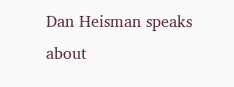Dan Heisman speaks about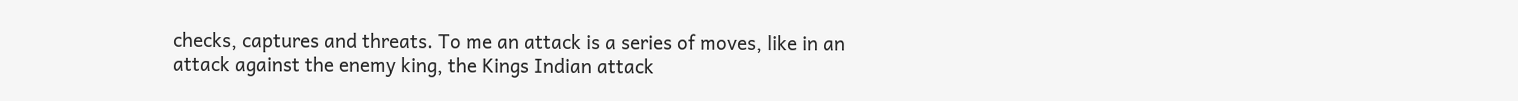checks, captures and threats. To me an attack is a series of moves, like in an attack against the enemy king, the Kings Indian attack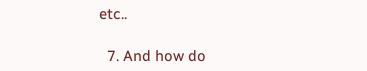etc..

  7. And how do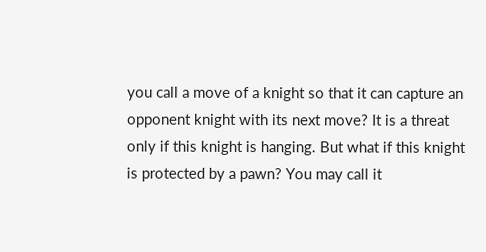you call a move of a knight so that it can capture an opponent knight with its next move? It is a threat only if this knight is hanging. But what if this knight is protected by a pawn? You may call it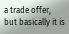a trade offer, but basically it is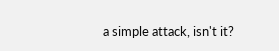a simple attack, isn't it?